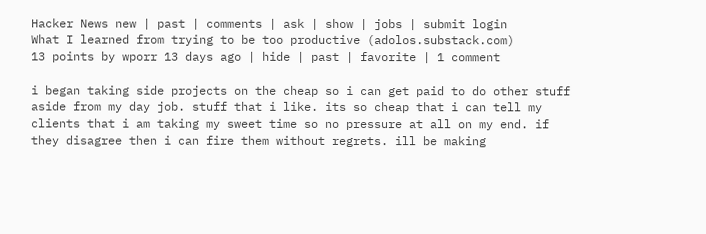Hacker News new | past | comments | ask | show | jobs | submit login
What I learned from trying to be too productive (adolos.substack.com)
13 points by wporr 13 days ago | hide | past | favorite | 1 comment

i began taking side projects on the cheap so i can get paid to do other stuff aside from my day job. stuff that i like. its so cheap that i can tell my clients that i am taking my sweet time so no pressure at all on my end. if they disagree then i can fire them without regrets. ill be making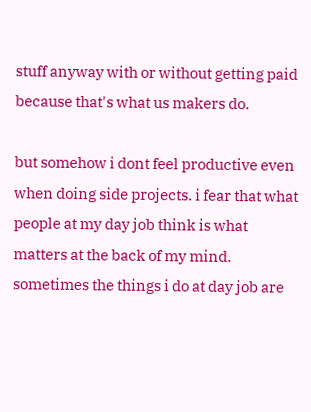stuff anyway with or without getting paid because that's what us makers do.

but somehow i dont feel productive even when doing side projects. i fear that what people at my day job think is what matters at the back of my mind. sometimes the things i do at day job are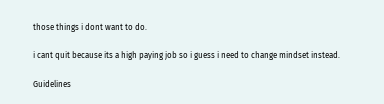those things i dont want to do.

i cant quit because its a high paying job so i guess i need to change mindset instead.

Guidelines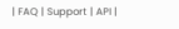| FAQ | Support | API |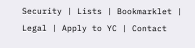Security | Lists | Bookmarklet | Legal | Apply to YC | Contact